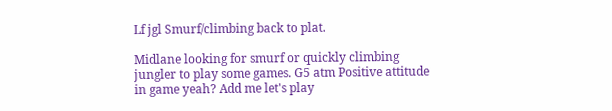Lf jgl Smurf/climbing back to plat.

Midlane looking for smurf or quickly climbing jungler to play some games. G5 atm Positive attitude in game yeah? Add me let's play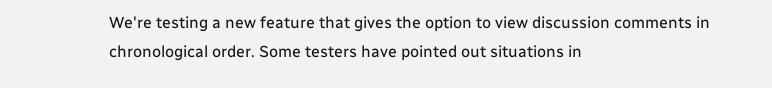We're testing a new feature that gives the option to view discussion comments in chronological order. Some testers have pointed out situations in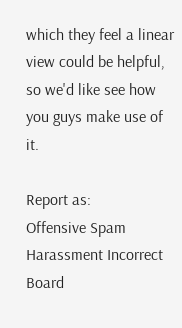which they feel a linear view could be helpful, so we'd like see how you guys make use of it.

Report as:
Offensive Spam Harassment Incorrect Board